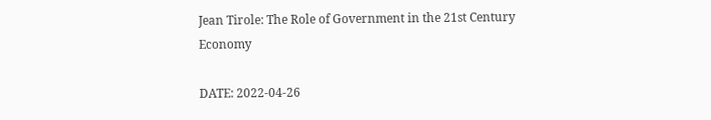Jean Tirole: The Role of Government in the 21st Century Economy

DATE: 2022-04-26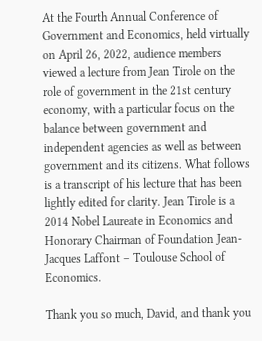At the Fourth Annual Conference of Government and Economics, held virtually on April 26, 2022, audience members viewed a lecture from Jean Tirole on the role of government in the 21st century economy, with a particular focus on the balance between government and independent agencies as well as between government and its citizens. What follows is a transcript of his lecture that has been lightly edited for clarity. Jean Tirole is a 2014 Nobel Laureate in Economics and Honorary Chairman of Foundation Jean-Jacques Laffont – Toulouse School of Economics.

Thank you so much, David, and thank you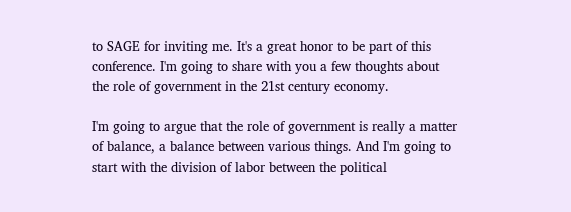to SAGE for inviting me. It's a great honor to be part of this conference. I'm going to share with you a few thoughts about the role of government in the 21st century economy.

I'm going to argue that the role of government is really a matter of balance, a balance between various things. And I'm going to start with the division of labor between the political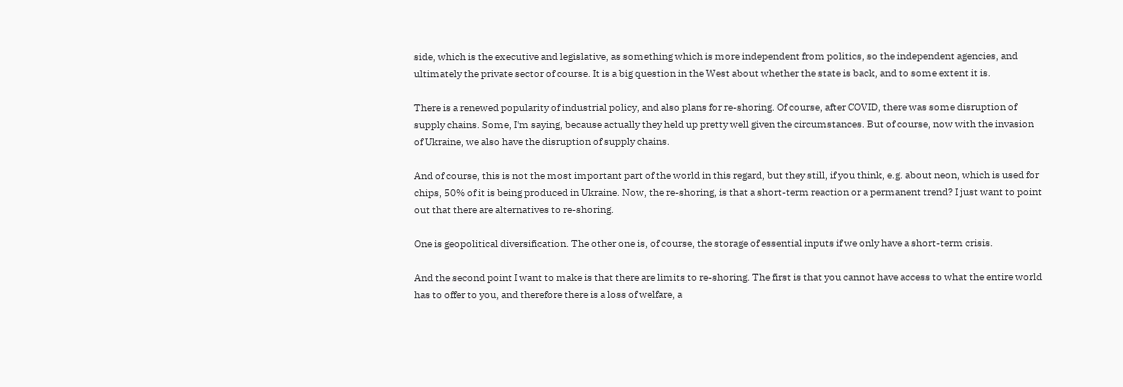side, which is the executive and legislative, as something which is more independent from politics, so the independent agencies, and ultimately the private sector of course. It is a big question in the West about whether the state is back, and to some extent it is.

There is a renewed popularity of industrial policy, and also plans for re-shoring. Of course, after COVID, there was some disruption of supply chains. Some, I'm saying, because actually they held up pretty well given the circumstances. But of course, now with the invasion of Ukraine, we also have the disruption of supply chains.

And of course, this is not the most important part of the world in this regard, but they still, if you think, e.g. about neon, which is used for chips, 50% of it is being produced in Ukraine. Now, the re-shoring, is that a short-term reaction or a permanent trend? I just want to point out that there are alternatives to re-shoring.

One is geopolitical diversification. The other one is, of course, the storage of essential inputs if we only have a short-term crisis.

And the second point I want to make is that there are limits to re-shoring. The first is that you cannot have access to what the entire world has to offer to you, and therefore there is a loss of welfare, a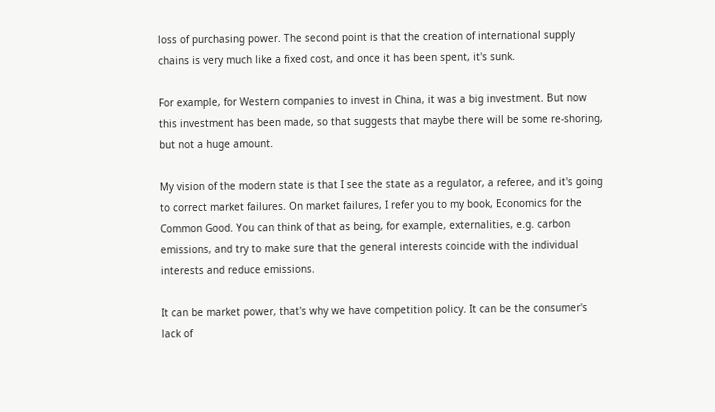loss of purchasing power. The second point is that the creation of international supply chains is very much like a fixed cost, and once it has been spent, it's sunk.

For example, for Western companies to invest in China, it was a big investment. But now this investment has been made, so that suggests that maybe there will be some re-shoring, but not a huge amount.

My vision of the modern state is that I see the state as a regulator, a referee, and it's going to correct market failures. On market failures, I refer you to my book, Economics for the Common Good. You can think of that as being, for example, externalities, e.g. carbon emissions, and try to make sure that the general interests coincide with the individual interests and reduce emissions.

It can be market power, that's why we have competition policy. It can be the consumer's lack of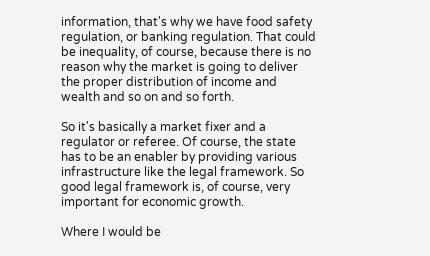information, that's why we have food safety regulation, or banking regulation. That could be inequality, of course, because there is no reason why the market is going to deliver the proper distribution of income and wealth and so on and so forth.

So it's basically a market fixer and a regulator or referee. Of course, the state has to be an enabler by providing various infrastructure like the legal framework. So good legal framework is, of course, very important for economic growth.

Where I would be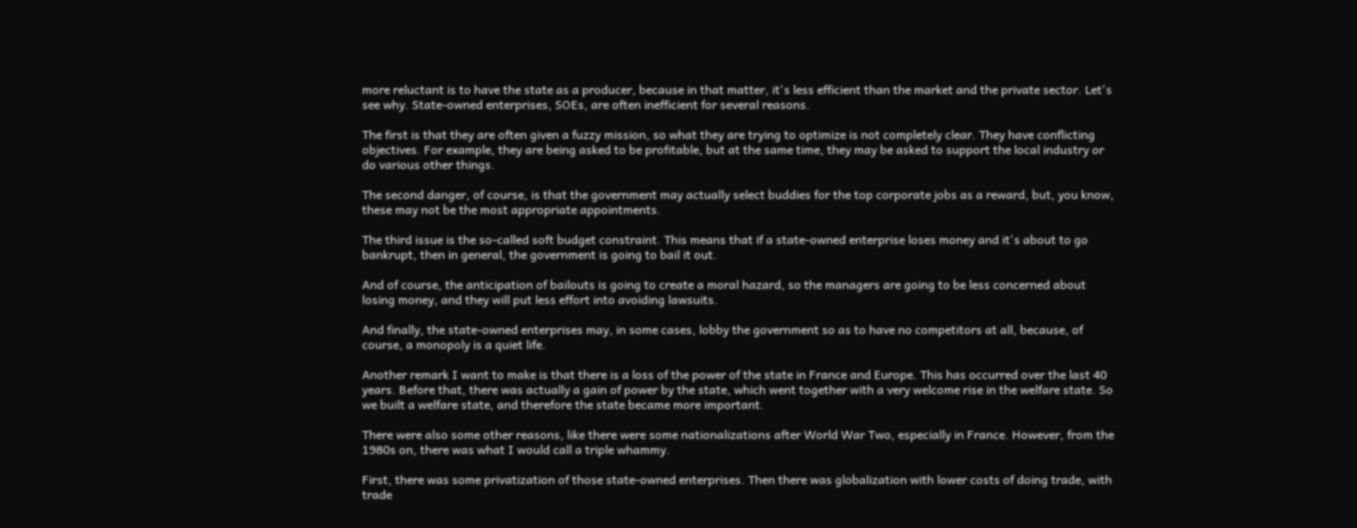more reluctant is to have the state as a producer, because in that matter, it's less efficient than the market and the private sector. Let's see why. State-owned enterprises, SOEs, are often inefficient for several reasons.

The first is that they are often given a fuzzy mission, so what they are trying to optimize is not completely clear. They have conflicting objectives. For example, they are being asked to be profitable, but at the same time, they may be asked to support the local industry or do various other things.

The second danger, of course, is that the government may actually select buddies for the top corporate jobs as a reward, but, you know, these may not be the most appropriate appointments.

The third issue is the so-called soft budget constraint. This means that if a state-owned enterprise loses money and it's about to go bankrupt, then in general, the government is going to bail it out.

And of course, the anticipation of bailouts is going to create a moral hazard, so the managers are going to be less concerned about losing money, and they will put less effort into avoiding lawsuits.

And finally, the state-owned enterprises may, in some cases, lobby the government so as to have no competitors at all, because, of course, a monopoly is a quiet life.

Another remark I want to make is that there is a loss of the power of the state in France and Europe. This has occurred over the last 40 years. Before that, there was actually a gain of power by the state, which went together with a very welcome rise in the welfare state. So we built a welfare state, and therefore the state became more important.

There were also some other reasons, like there were some nationalizations after World War Two, especially in France. However, from the 1980s on, there was what I would call a triple whammy.

First, there was some privatization of those state-owned enterprises. Then there was globalization with lower costs of doing trade, with trade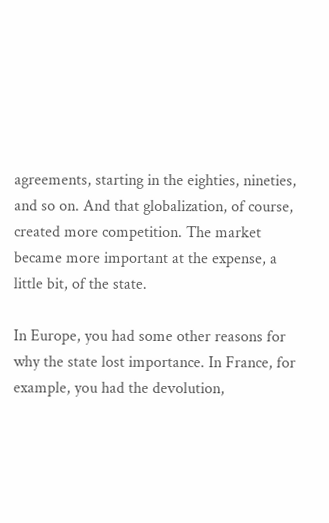agreements, starting in the eighties, nineties, and so on. And that globalization, of course, created more competition. The market became more important at the expense, a little bit, of the state.

In Europe, you had some other reasons for why the state lost importance. In France, for example, you had the devolution,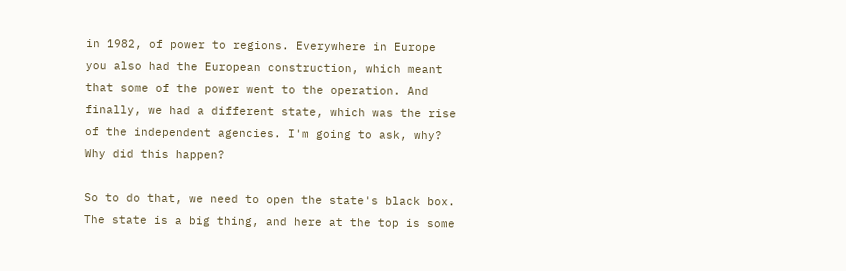in 1982, of power to regions. Everywhere in Europe you also had the European construction, which meant that some of the power went to the operation. And finally, we had a different state, which was the rise of the independent agencies. I'm going to ask, why? Why did this happen?

So to do that, we need to open the state's black box. The state is a big thing, and here at the top is some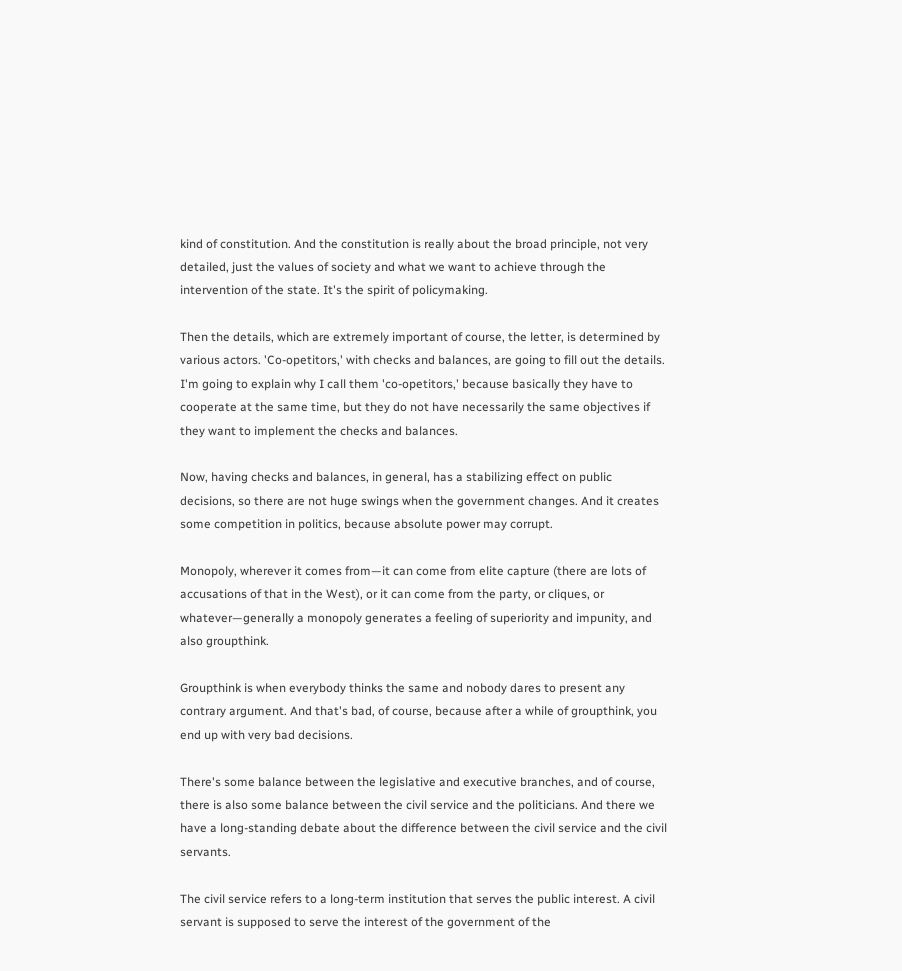kind of constitution. And the constitution is really about the broad principle, not very detailed, just the values of society and what we want to achieve through the intervention of the state. It's the spirit of policymaking.

Then the details, which are extremely important of course, the letter, is determined by various actors. 'Co-opetitors,' with checks and balances, are going to fill out the details. I'm going to explain why I call them 'co-opetitors,' because basically they have to cooperate at the same time, but they do not have necessarily the same objectives if they want to implement the checks and balances.

Now, having checks and balances, in general, has a stabilizing effect on public decisions, so there are not huge swings when the government changes. And it creates some competition in politics, because absolute power may corrupt.

Monopoly, wherever it comes from—it can come from elite capture (there are lots of accusations of that in the West), or it can come from the party, or cliques, or whatever—generally a monopoly generates a feeling of superiority and impunity, and also groupthink.

Groupthink is when everybody thinks the same and nobody dares to present any contrary argument. And that's bad, of course, because after a while of groupthink, you end up with very bad decisions.

There's some balance between the legislative and executive branches, and of course, there is also some balance between the civil service and the politicians. And there we have a long-standing debate about the difference between the civil service and the civil servants.

The civil service refers to a long-term institution that serves the public interest. A civil servant is supposed to serve the interest of the government of the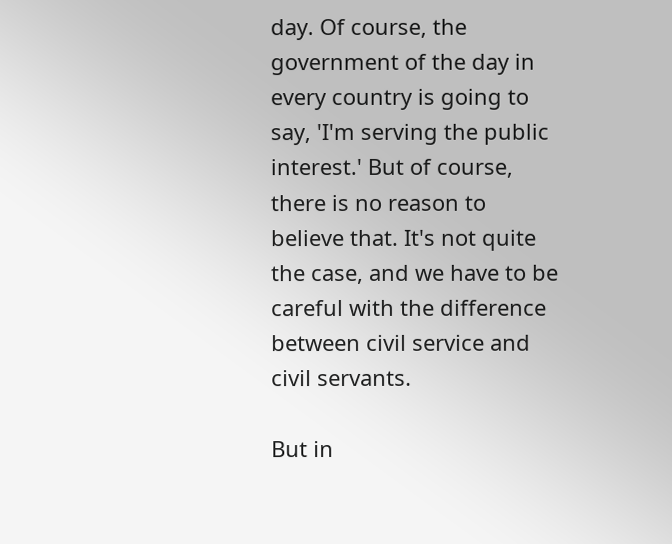day. Of course, the government of the day in every country is going to say, 'I'm serving the public interest.' But of course, there is no reason to believe that. It's not quite the case, and we have to be careful with the difference between civil service and civil servants.

But in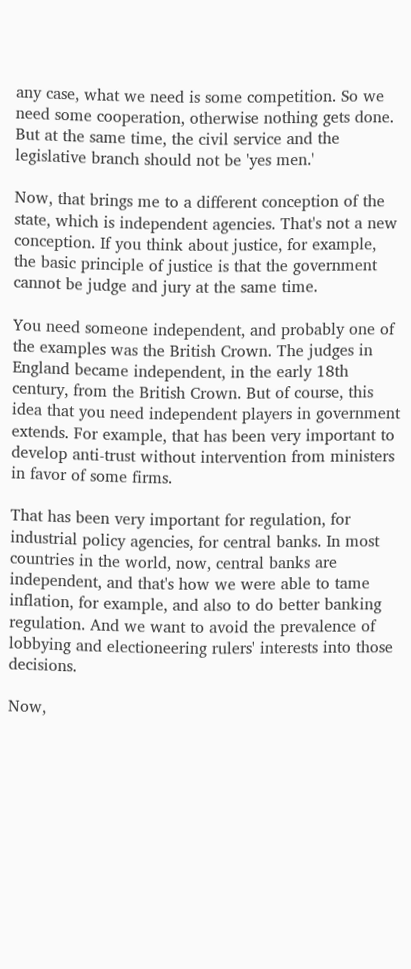any case, what we need is some competition. So we need some cooperation, otherwise nothing gets done. But at the same time, the civil service and the legislative branch should not be 'yes men.'

Now, that brings me to a different conception of the state, which is independent agencies. That's not a new conception. If you think about justice, for example, the basic principle of justice is that the government cannot be judge and jury at the same time.

You need someone independent, and probably one of the examples was the British Crown. The judges in England became independent, in the early 18th century, from the British Crown. But of course, this idea that you need independent players in government extends. For example, that has been very important to develop anti-trust without intervention from ministers in favor of some firms.

That has been very important for regulation, for industrial policy agencies, for central banks. In most countries in the world, now, central banks are independent, and that's how we were able to tame inflation, for example, and also to do better banking regulation. And we want to avoid the prevalence of lobbying and electioneering rulers' interests into those decisions.

Now,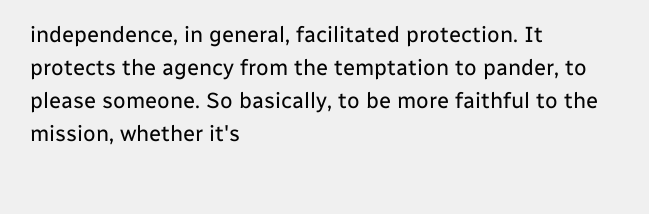independence, in general, facilitated protection. It protects the agency from the temptation to pander, to please someone. So basically, to be more faithful to the mission, whether it's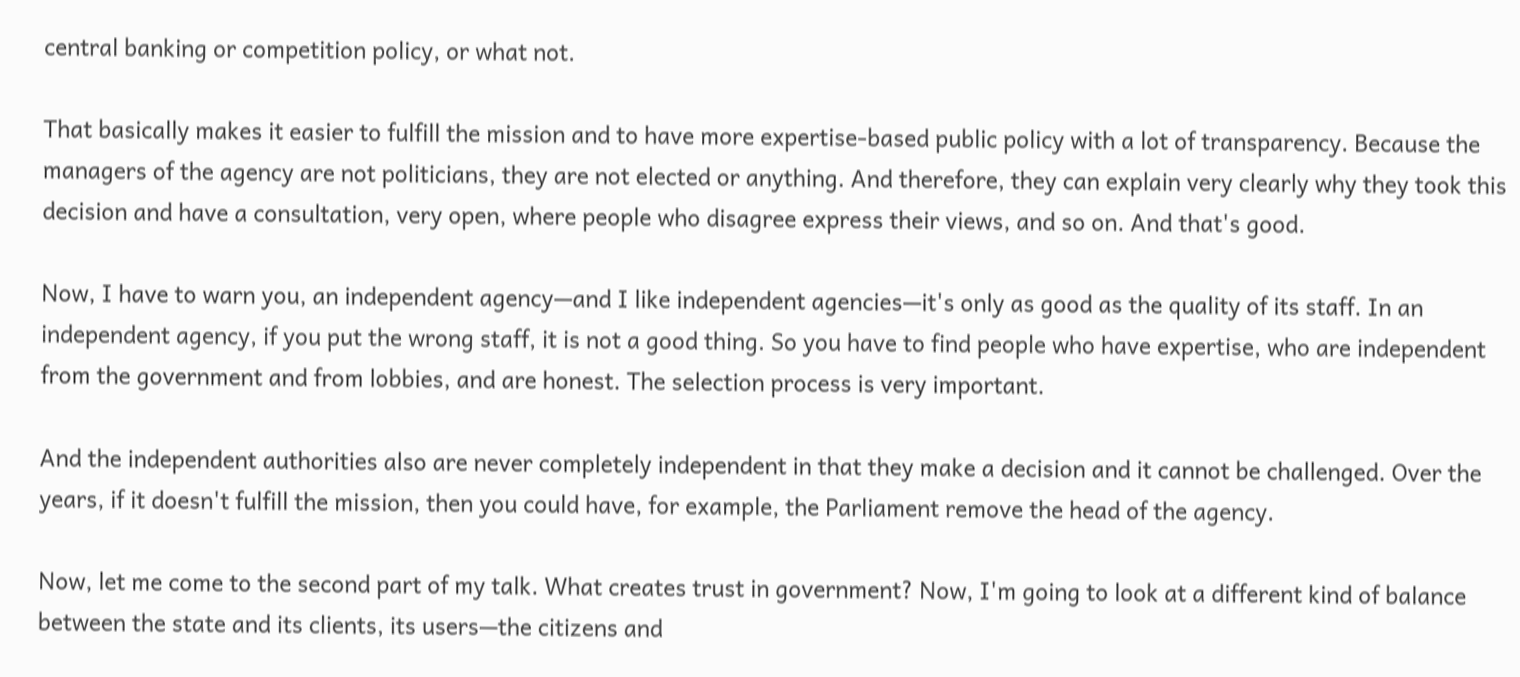central banking or competition policy, or what not.

That basically makes it easier to fulfill the mission and to have more expertise-based public policy with a lot of transparency. Because the managers of the agency are not politicians, they are not elected or anything. And therefore, they can explain very clearly why they took this decision and have a consultation, very open, where people who disagree express their views, and so on. And that's good.

Now, I have to warn you, an independent agency—and I like independent agencies—it's only as good as the quality of its staff. In an independent agency, if you put the wrong staff, it is not a good thing. So you have to find people who have expertise, who are independent from the government and from lobbies, and are honest. The selection process is very important.

And the independent authorities also are never completely independent in that they make a decision and it cannot be challenged. Over the years, if it doesn't fulfill the mission, then you could have, for example, the Parliament remove the head of the agency.

Now, let me come to the second part of my talk. What creates trust in government? Now, I'm going to look at a different kind of balance between the state and its clients, its users—the citizens and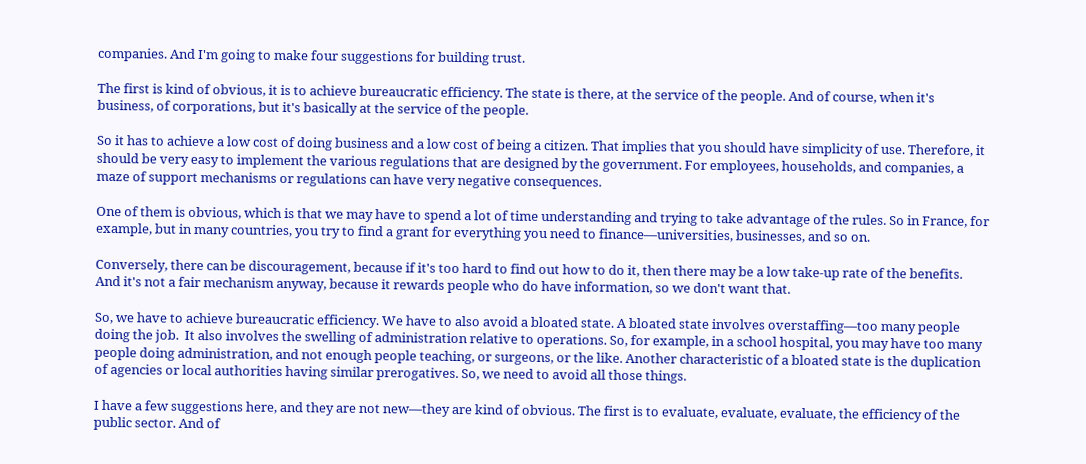companies. And I'm going to make four suggestions for building trust.

The first is kind of obvious, it is to achieve bureaucratic efficiency. The state is there, at the service of the people. And of course, when it's business, of corporations, but it's basically at the service of the people.

So it has to achieve a low cost of doing business and a low cost of being a citizen. That implies that you should have simplicity of use. Therefore, it should be very easy to implement the various regulations that are designed by the government. For employees, households, and companies, a maze of support mechanisms or regulations can have very negative consequences.

One of them is obvious, which is that we may have to spend a lot of time understanding and trying to take advantage of the rules. So in France, for example, but in many countries, you try to find a grant for everything you need to finance—universities, businesses, and so on.

Conversely, there can be discouragement, because if it's too hard to find out how to do it, then there may be a low take-up rate of the benefits. And it's not a fair mechanism anyway, because it rewards people who do have information, so we don't want that.

So, we have to achieve bureaucratic efficiency. We have to also avoid a bloated state. A bloated state involves overstaffing—too many people doing the job.  It also involves the swelling of administration relative to operations. So, for example, in a school hospital, you may have too many people doing administration, and not enough people teaching, or surgeons, or the like. Another characteristic of a bloated state is the duplication of agencies or local authorities having similar prerogatives. So, we need to avoid all those things.

I have a few suggestions here, and they are not new—they are kind of obvious. The first is to evaluate, evaluate, evaluate, the efficiency of the public sector. And of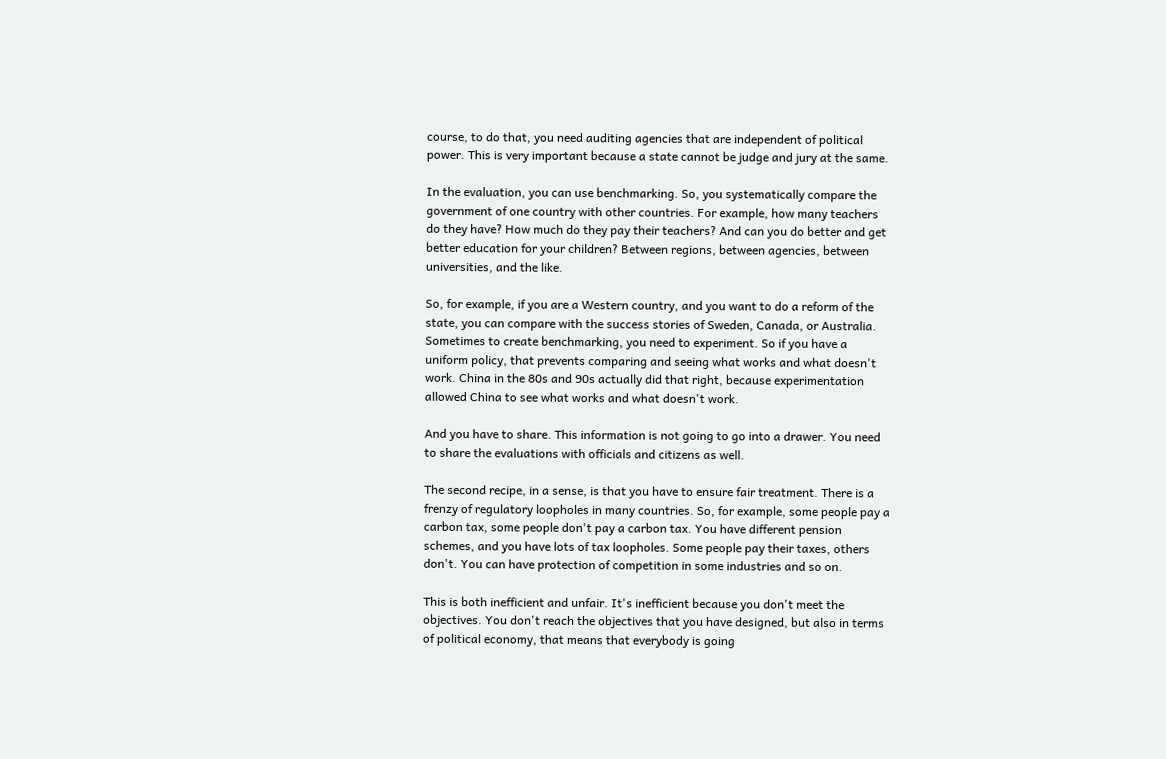course, to do that, you need auditing agencies that are independent of political power. This is very important because a state cannot be judge and jury at the same.

In the evaluation, you can use benchmarking. So, you systematically compare the government of one country with other countries. For example, how many teachers do they have? How much do they pay their teachers? And can you do better and get better education for your children? Between regions, between agencies, between universities, and the like.

So, for example, if you are a Western country, and you want to do a reform of the state, you can compare with the success stories of Sweden, Canada, or Australia. Sometimes to create benchmarking, you need to experiment. So if you have a uniform policy, that prevents comparing and seeing what works and what doesn't work. China in the 80s and 90s actually did that right, because experimentation allowed China to see what works and what doesn't work.

And you have to share. This information is not going to go into a drawer. You need to share the evaluations with officials and citizens as well.

The second recipe, in a sense, is that you have to ensure fair treatment. There is a frenzy of regulatory loopholes in many countries. So, for example, some people pay a carbon tax, some people don't pay a carbon tax. You have different pension schemes, and you have lots of tax loopholes. Some people pay their taxes, others don't. You can have protection of competition in some industries and so on.

This is both inefficient and unfair. It's inefficient because you don't meet the objectives. You don't reach the objectives that you have designed, but also in terms of political economy, that means that everybody is going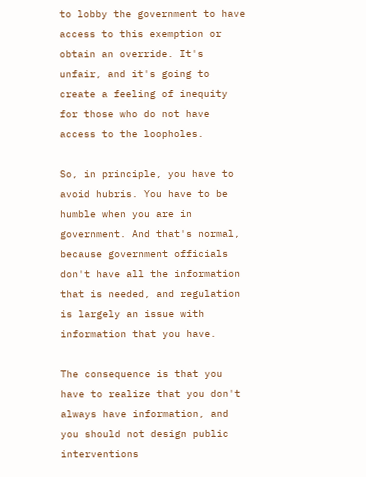to lobby the government to have access to this exemption or obtain an override. It's unfair, and it's going to create a feeling of inequity for those who do not have access to the loopholes.

So, in principle, you have to avoid hubris. You have to be humble when you are in government. And that's normal, because government officials don't have all the information that is needed, and regulation is largely an issue with information that you have.

The consequence is that you have to realize that you don't always have information, and you should not design public interventions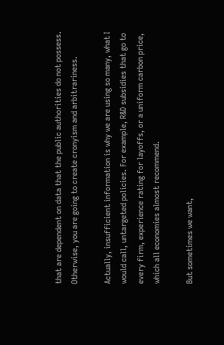that are dependent on data that the public authorities do not possess. Otherwise, you are going to create cronyism and arbitrariness.

Actually, insufficient information is why we are using so many, what I would call, untargeted policies. For example, R&D subsidies that go to every firm, experience rating for layoffs, or a uniform carbon price, which all economies almost recommend.

But sometimes we want,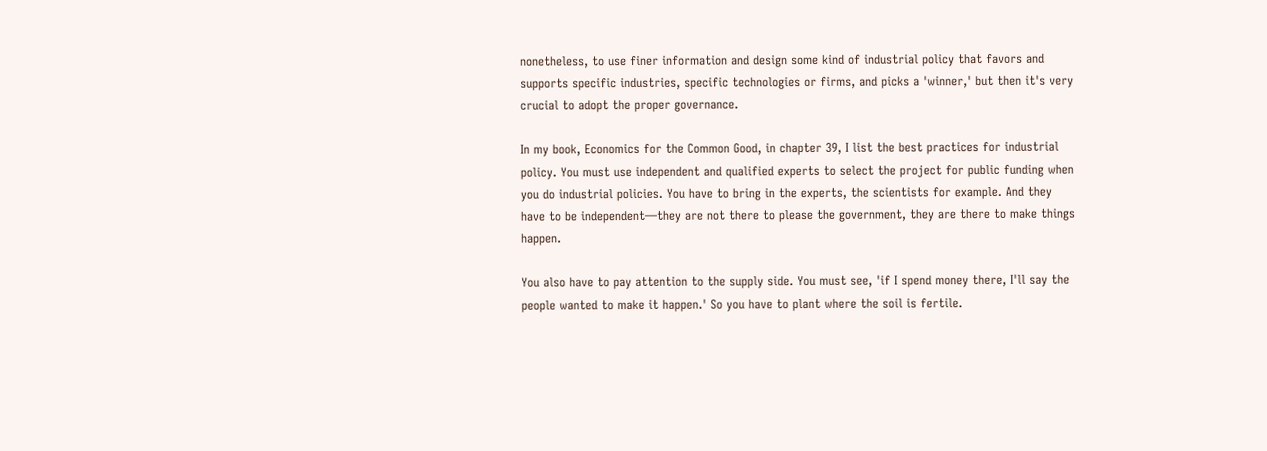nonetheless, to use finer information and design some kind of industrial policy that favors and supports specific industries, specific technologies or firms, and picks a 'winner,' but then it's very crucial to adopt the proper governance.

In my book, Economics for the Common Good, in chapter 39, I list the best practices for industrial policy. You must use independent and qualified experts to select the project for public funding when you do industrial policies. You have to bring in the experts, the scientists for example. And they have to be independent—they are not there to please the government, they are there to make things happen.

You also have to pay attention to the supply side. You must see, 'if I spend money there, I'll say the people wanted to make it happen.' So you have to plant where the soil is fertile.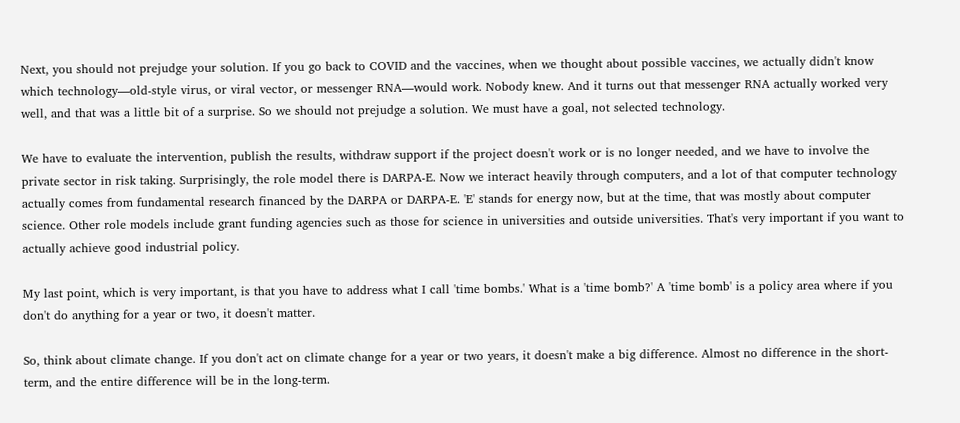Next, you should not prejudge your solution. If you go back to COVID and the vaccines, when we thought about possible vaccines, we actually didn't know which technology—old-style virus, or viral vector, or messenger RNA—would work. Nobody knew. And it turns out that messenger RNA actually worked very well, and that was a little bit of a surprise. So we should not prejudge a solution. We must have a goal, not selected technology.

We have to evaluate the intervention, publish the results, withdraw support if the project doesn't work or is no longer needed, and we have to involve the private sector in risk taking. Surprisingly, the role model there is DARPA-E. Now we interact heavily through computers, and a lot of that computer technology actually comes from fundamental research financed by the DARPA or DARPA-E. 'E' stands for energy now, but at the time, that was mostly about computer science. Other role models include grant funding agencies such as those for science in universities and outside universities. That's very important if you want to actually achieve good industrial policy.

My last point, which is very important, is that you have to address what I call 'time bombs.' What is a 'time bomb?' A 'time bomb' is a policy area where if you don't do anything for a year or two, it doesn't matter.

So, think about climate change. If you don't act on climate change for a year or two years, it doesn't make a big difference. Almost no difference in the short-term, and the entire difference will be in the long-term.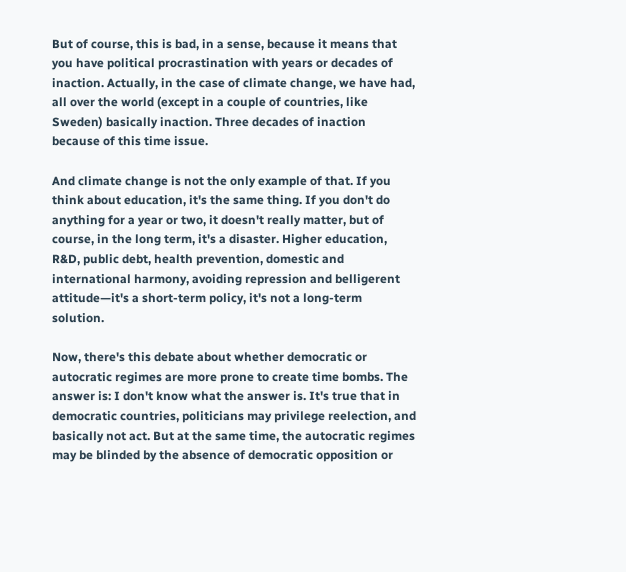But of course, this is bad, in a sense, because it means that you have political procrastination with years or decades of inaction. Actually, in the case of climate change, we have had, all over the world (except in a couple of countries, like Sweden) basically inaction. Three decades of inaction because of this time issue.

And climate change is not the only example of that. If you think about education, it's the same thing. If you don't do anything for a year or two, it doesn't really matter, but of course, in the long term, it's a disaster. Higher education, R&D, public debt, health prevention, domestic and international harmony, avoiding repression and belligerent attitude—it's a short-term policy, it's not a long-term solution.

Now, there's this debate about whether democratic or autocratic regimes are more prone to create time bombs. The answer is: I don't know what the answer is. It's true that in democratic countries, politicians may privilege reelection, and basically not act. But at the same time, the autocratic regimes may be blinded by the absence of democratic opposition or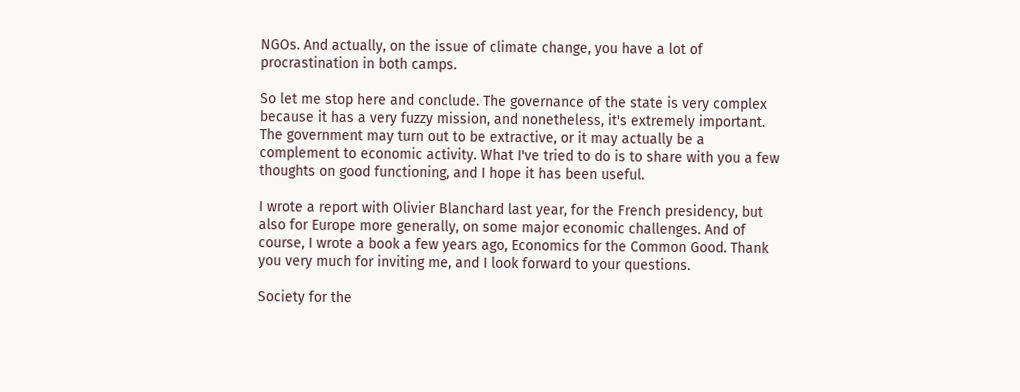NGOs. And actually, on the issue of climate change, you have a lot of procrastination in both camps.

So let me stop here and conclude. The governance of the state is very complex because it has a very fuzzy mission, and nonetheless, it's extremely important. The government may turn out to be extractive, or it may actually be a complement to economic activity. What I've tried to do is to share with you a few thoughts on good functioning, and I hope it has been useful.

I wrote a report with Olivier Blanchard last year, for the French presidency, but also for Europe more generally, on some major economic challenges. And of course, I wrote a book a few years ago, Economics for the Common Good. Thank you very much for inviting me, and I look forward to your questions.

Society for the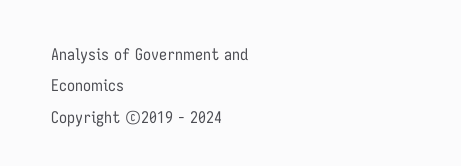Analysis of Government and Economics
Copyright ©2019 - 2024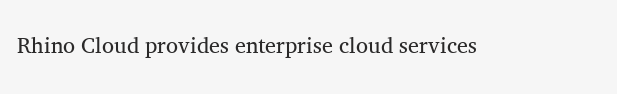Rhino Cloud provides enterprise cloud services